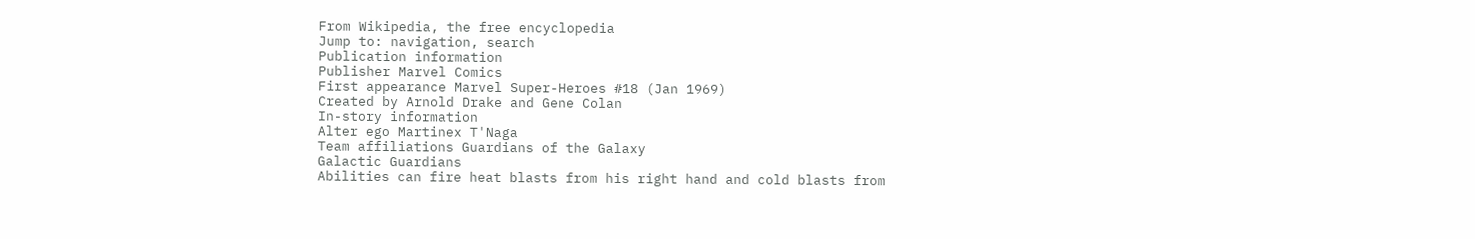From Wikipedia, the free encyclopedia
Jump to: navigation, search
Publication information
Publisher Marvel Comics
First appearance Marvel Super-Heroes #18 (Jan 1969)
Created by Arnold Drake and Gene Colan
In-story information
Alter ego Martinex T'Naga
Team affiliations Guardians of the Galaxy
Galactic Guardians
Abilities can fire heat blasts from his right hand and cold blasts from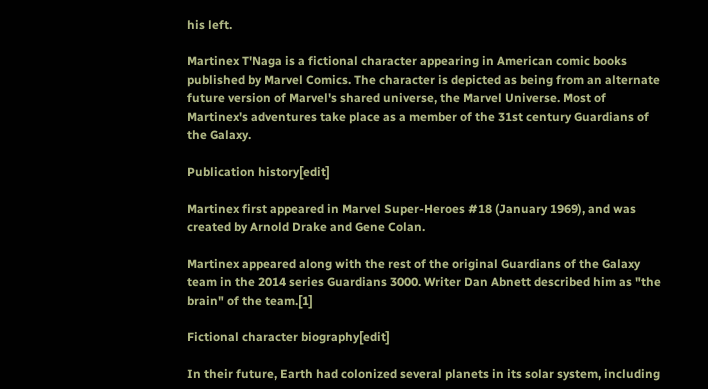his left.

Martinex T'Naga is a fictional character appearing in American comic books published by Marvel Comics. The character is depicted as being from an alternate future version of Marvel's shared universe, the Marvel Universe. Most of Martinex's adventures take place as a member of the 31st century Guardians of the Galaxy.

Publication history[edit]

Martinex first appeared in Marvel Super-Heroes #18 (January 1969), and was created by Arnold Drake and Gene Colan.

Martinex appeared along with the rest of the original Guardians of the Galaxy team in the 2014 series Guardians 3000. Writer Dan Abnett described him as "the brain" of the team.[1]

Fictional character biography[edit]

In their future, Earth had colonized several planets in its solar system, including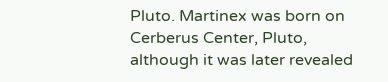Pluto. Martinex was born on Cerberus Center, Pluto, although it was later revealed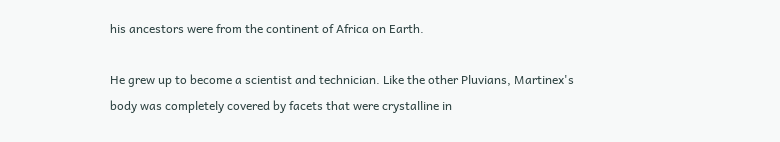his ancestors were from the continent of Africa on Earth.

He grew up to become a scientist and technician. Like the other Pluvians, Martinex's body was completely covered by facets that were crystalline in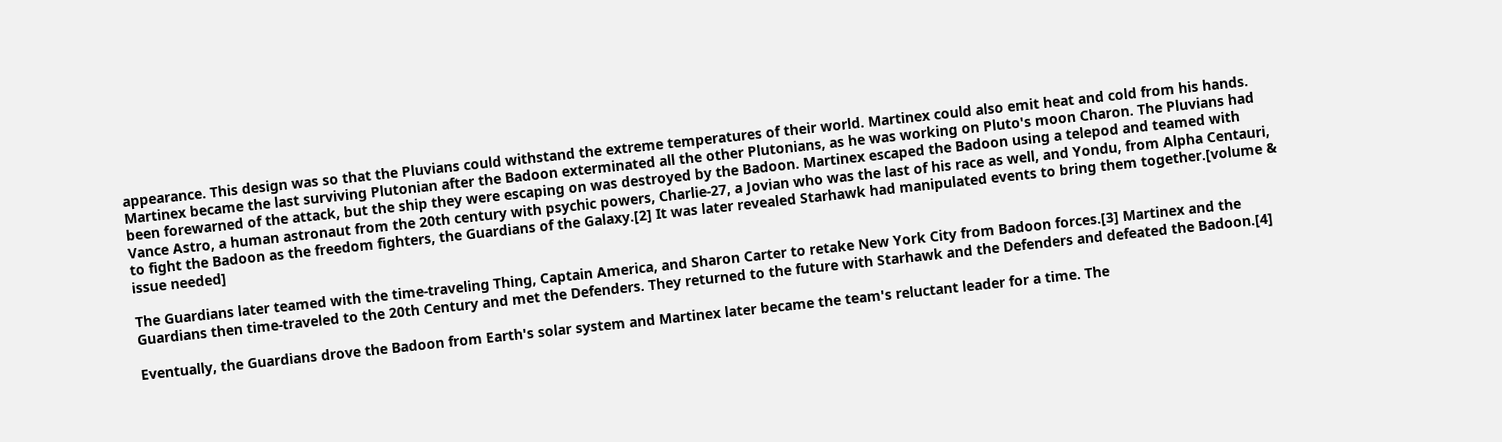appearance. This design was so that the Pluvians could withstand the extreme temperatures of their world. Martinex could also emit heat and cold from his hands. Martinex became the last surviving Plutonian after the Badoon exterminated all the other Plutonians, as he was working on Pluto's moon Charon. The Pluvians had been forewarned of the attack, but the ship they were escaping on was destroyed by the Badoon. Martinex escaped the Badoon using a telepod and teamed with Vance Astro, a human astronaut from the 20th century with psychic powers, Charlie-27, a Jovian who was the last of his race as well, and Yondu, from Alpha Centauri, to fight the Badoon as the freedom fighters, the Guardians of the Galaxy.[2] It was later revealed Starhawk had manipulated events to bring them together.[volume & issue needed]

The Guardians later teamed with the time-traveling Thing, Captain America, and Sharon Carter to retake New York City from Badoon forces.[3] Martinex and the Guardians then time-traveled to the 20th Century and met the Defenders. They returned to the future with Starhawk and the Defenders and defeated the Badoon.[4]

Eventually, the Guardians drove the Badoon from Earth's solar system and Martinex later became the team's reluctant leader for a time. The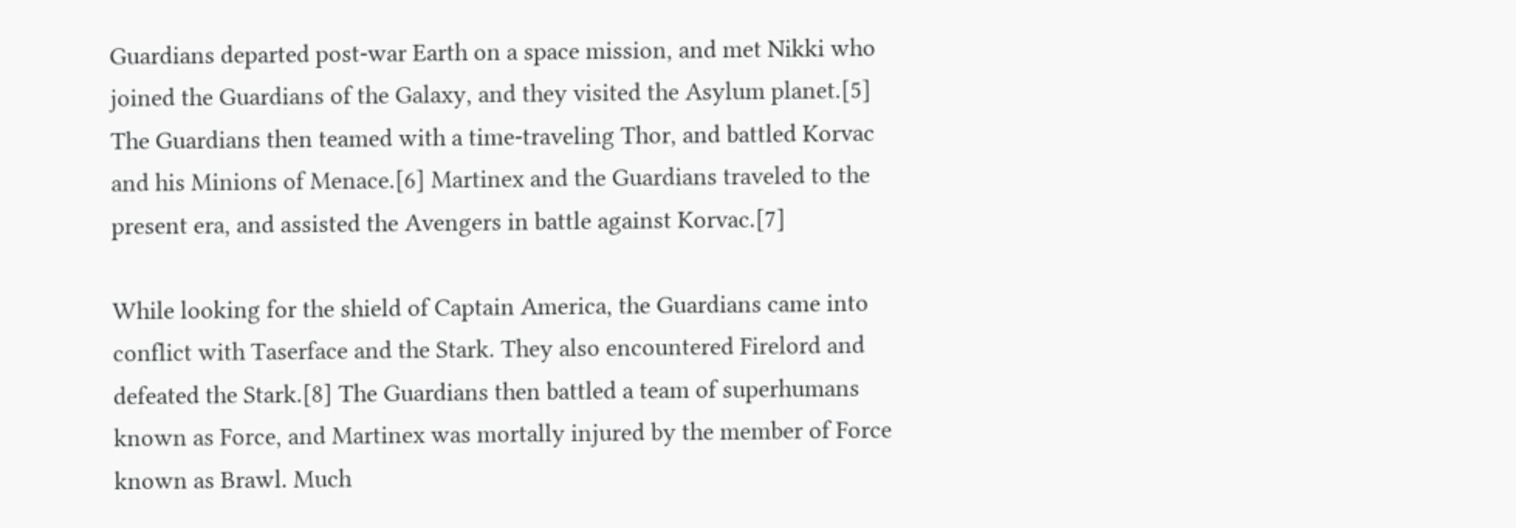Guardians departed post-war Earth on a space mission, and met Nikki who joined the Guardians of the Galaxy, and they visited the Asylum planet.[5] The Guardians then teamed with a time-traveling Thor, and battled Korvac and his Minions of Menace.[6] Martinex and the Guardians traveled to the present era, and assisted the Avengers in battle against Korvac.[7]

While looking for the shield of Captain America, the Guardians came into conflict with Taserface and the Stark. They also encountered Firelord and defeated the Stark.[8] The Guardians then battled a team of superhumans known as Force, and Martinex was mortally injured by the member of Force known as Brawl. Much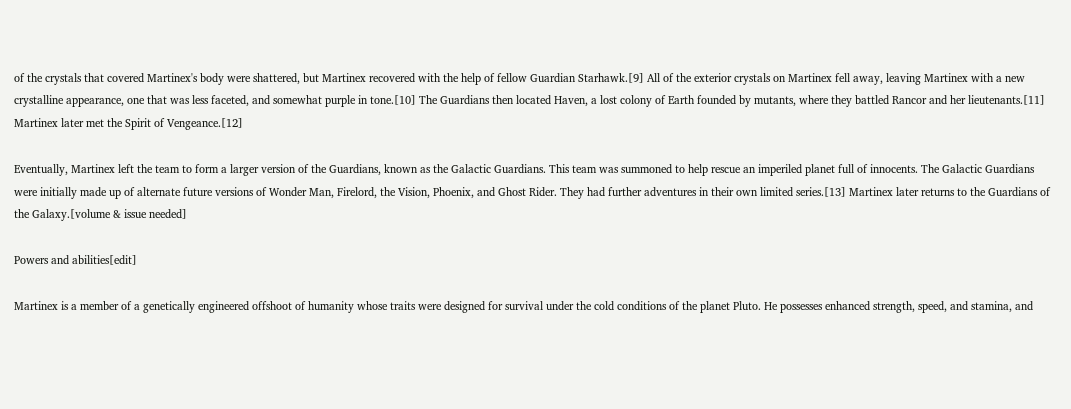of the crystals that covered Martinex's body were shattered, but Martinex recovered with the help of fellow Guardian Starhawk.[9] All of the exterior crystals on Martinex fell away, leaving Martinex with a new crystalline appearance, one that was less faceted, and somewhat purple in tone.[10] The Guardians then located Haven, a lost colony of Earth founded by mutants, where they battled Rancor and her lieutenants.[11] Martinex later met the Spirit of Vengeance.[12]

Eventually, Martinex left the team to form a larger version of the Guardians, known as the Galactic Guardians. This team was summoned to help rescue an imperiled planet full of innocents. The Galactic Guardians were initially made up of alternate future versions of Wonder Man, Firelord, the Vision, Phoenix, and Ghost Rider. They had further adventures in their own limited series.[13] Martinex later returns to the Guardians of the Galaxy.[volume & issue needed]

Powers and abilities[edit]

Martinex is a member of a genetically engineered offshoot of humanity whose traits were designed for survival under the cold conditions of the planet Pluto. He possesses enhanced strength, speed, and stamina, and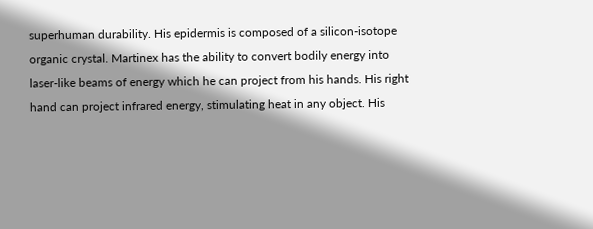superhuman durability. His epidermis is composed of a silicon-isotope organic crystal. Martinex has the ability to convert bodily energy into laser-like beams of energy which he can project from his hands. His right hand can project infrared energy, stimulating heat in any object. His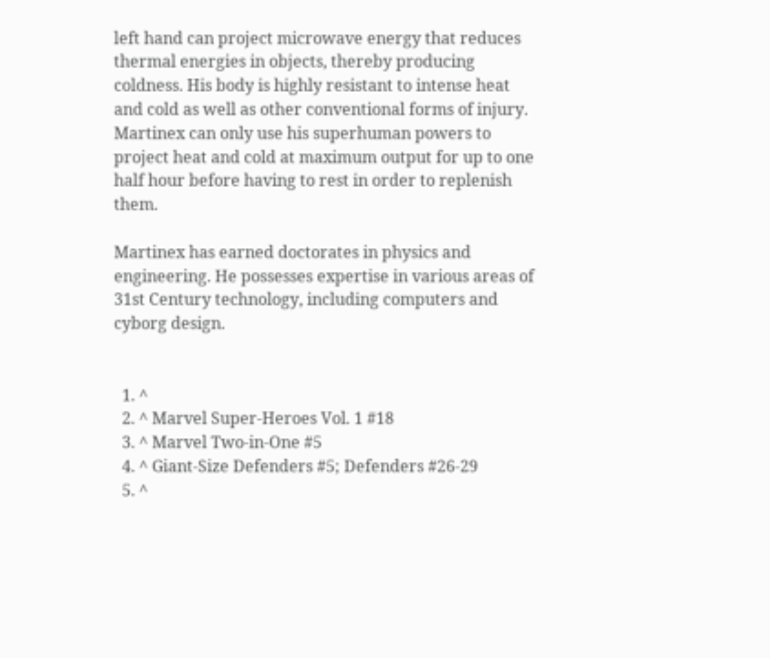left hand can project microwave energy that reduces thermal energies in objects, thereby producing coldness. His body is highly resistant to intense heat and cold as well as other conventional forms of injury. Martinex can only use his superhuman powers to project heat and cold at maximum output for up to one half hour before having to rest in order to replenish them.

Martinex has earned doctorates in physics and engineering. He possesses expertise in various areas of 31st Century technology, including computers and cyborg design.


  1. ^
  2. ^ Marvel Super-Heroes Vol. 1 #18
  3. ^ Marvel Two-in-One #5
  4. ^ Giant-Size Defenders #5; Defenders #26-29
  5. ^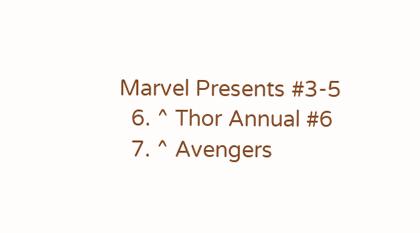Marvel Presents #3-5
  6. ^ Thor Annual #6
  7. ^ Avengers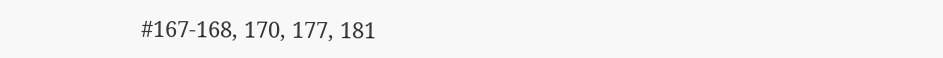#167-168, 170, 177, 181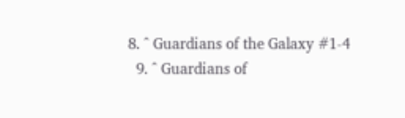8. ^ Guardians of the Galaxy #1-4
  9. ^ Guardians of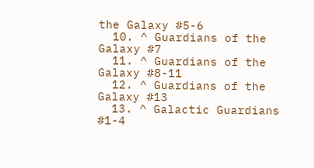the Galaxy #5-6
  10. ^ Guardians of the Galaxy #7
  11. ^ Guardians of the Galaxy #8-11
  12. ^ Guardians of the Galaxy #13
  13. ^ Galactic Guardians #1-4